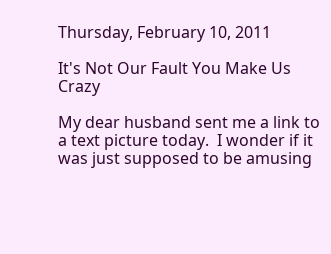Thursday, February 10, 2011

It's Not Our Fault You Make Us Crazy

My dear husband sent me a link to a text picture today.  I wonder if it was just supposed to be amusing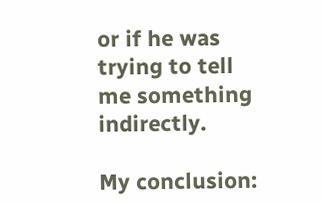or if he was trying to tell me something indirectly.

My conclusion: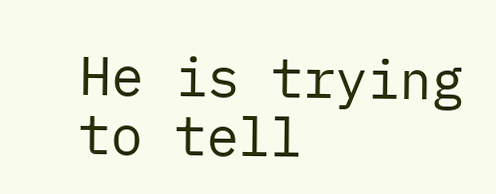He is trying to tell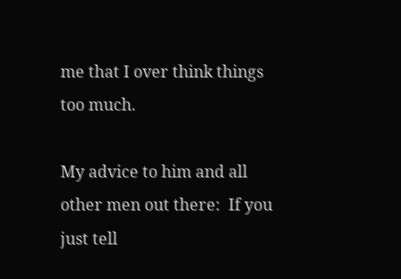me that I over think things too much.

My advice to him and all other men out there:  If you just tell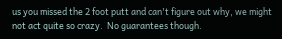us you missed the 2 foot putt and can't figure out why, we might not act quite so crazy.  No guarantees though.